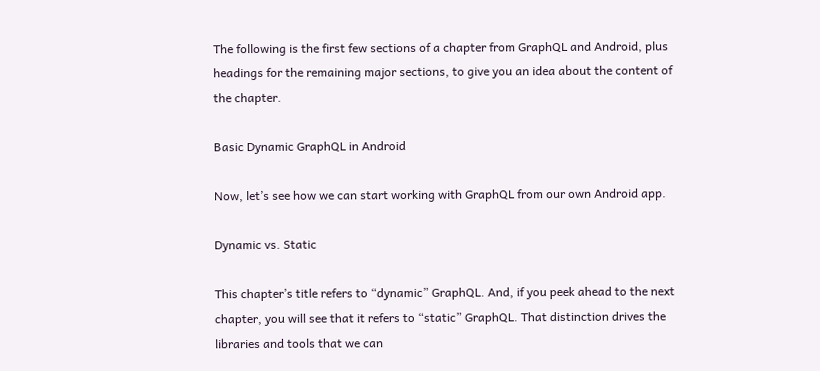The following is the first few sections of a chapter from GraphQL and Android, plus headings for the remaining major sections, to give you an idea about the content of the chapter.

Basic Dynamic GraphQL in Android

Now, let’s see how we can start working with GraphQL from our own Android app.

Dynamic vs. Static

This chapter’s title refers to “dynamic” GraphQL. And, if you peek ahead to the next chapter, you will see that it refers to “static” GraphQL. That distinction drives the libraries and tools that we can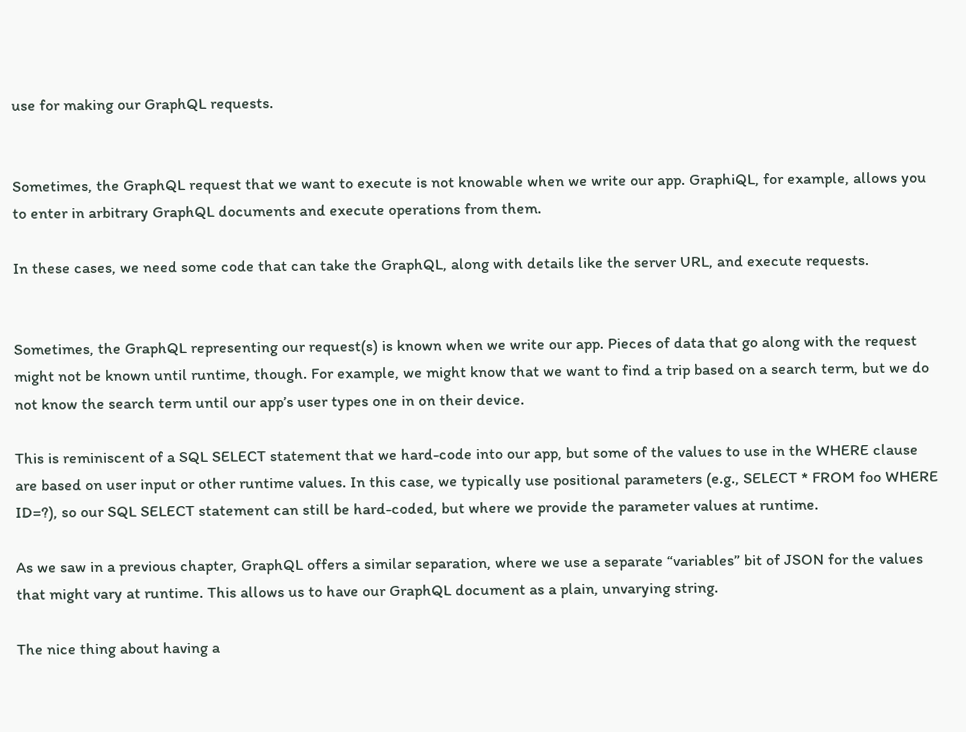use for making our GraphQL requests.


Sometimes, the GraphQL request that we want to execute is not knowable when we write our app. GraphiQL, for example, allows you to enter in arbitrary GraphQL documents and execute operations from them.

In these cases, we need some code that can take the GraphQL, along with details like the server URL, and execute requests.


Sometimes, the GraphQL representing our request(s) is known when we write our app. Pieces of data that go along with the request might not be known until runtime, though. For example, we might know that we want to find a trip based on a search term, but we do not know the search term until our app’s user types one in on their device.

This is reminiscent of a SQL SELECT statement that we hard-code into our app, but some of the values to use in the WHERE clause are based on user input or other runtime values. In this case, we typically use positional parameters (e.g., SELECT * FROM foo WHERE ID=?), so our SQL SELECT statement can still be hard-coded, but where we provide the parameter values at runtime.

As we saw in a previous chapter, GraphQL offers a similar separation, where we use a separate “variables” bit of JSON for the values that might vary at runtime. This allows us to have our GraphQL document as a plain, unvarying string.

The nice thing about having a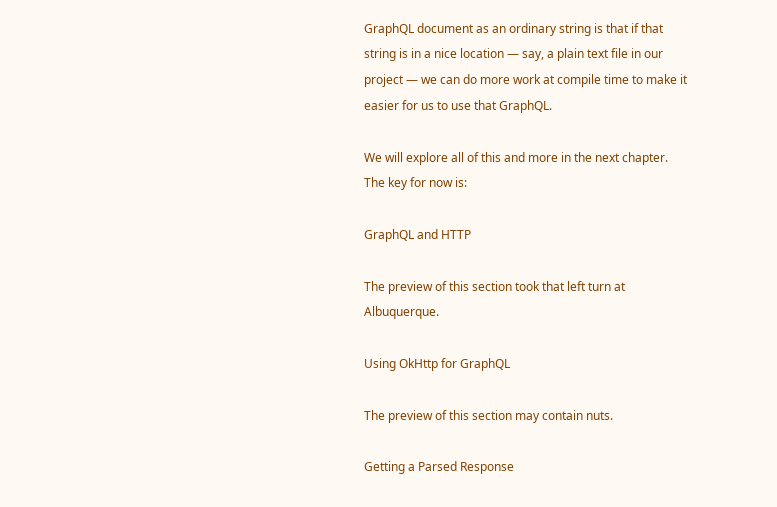GraphQL document as an ordinary string is that if that string is in a nice location — say, a plain text file in our project — we can do more work at compile time to make it easier for us to use that GraphQL.

We will explore all of this and more in the next chapter. The key for now is:

GraphQL and HTTP

The preview of this section took that left turn at Albuquerque.

Using OkHttp for GraphQL

The preview of this section may contain nuts.

Getting a Parsed Response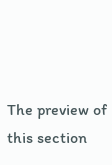The preview of this section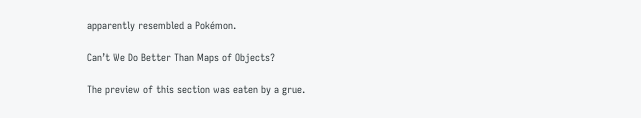apparently resembled a Pokémon.

Can’t We Do Better Than Maps of Objects?

The preview of this section was eaten by a grue.